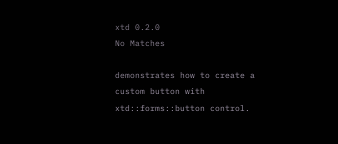xtd 0.2.0
No Matches

demonstrates how to create a custom button with xtd::forms::button control.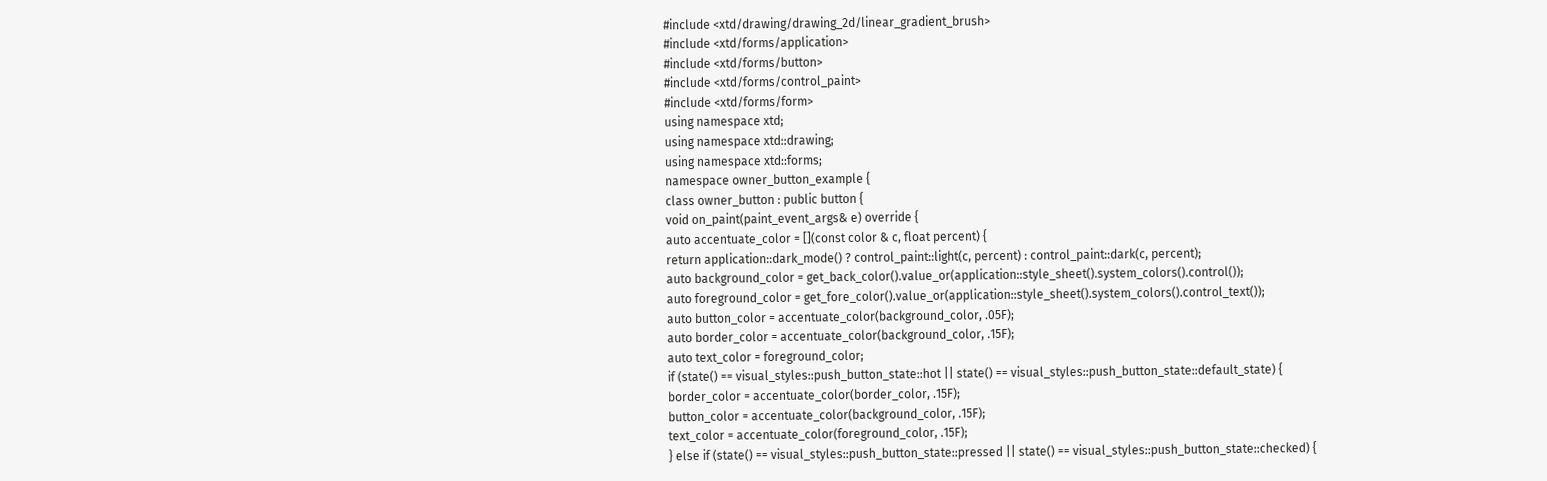#include <xtd/drawing/drawing_2d/linear_gradient_brush>
#include <xtd/forms/application>
#include <xtd/forms/button>
#include <xtd/forms/control_paint>
#include <xtd/forms/form>
using namespace xtd;
using namespace xtd::drawing;
using namespace xtd::forms;
namespace owner_button_example {
class owner_button : public button {
void on_paint(paint_event_args& e) override {
auto accentuate_color = [](const color & c, float percent) {
return application::dark_mode() ? control_paint::light(c, percent) : control_paint::dark(c, percent);
auto background_color = get_back_color().value_or(application::style_sheet().system_colors().control());
auto foreground_color = get_fore_color().value_or(application::style_sheet().system_colors().control_text());
auto button_color = accentuate_color(background_color, .05F);
auto border_color = accentuate_color(background_color, .15F);
auto text_color = foreground_color;
if (state() == visual_styles::push_button_state::hot || state() == visual_styles::push_button_state::default_state) {
border_color = accentuate_color(border_color, .15F);
button_color = accentuate_color(background_color, .15F);
text_color = accentuate_color(foreground_color, .15F);
} else if (state() == visual_styles::push_button_state::pressed || state() == visual_styles::push_button_state::checked) {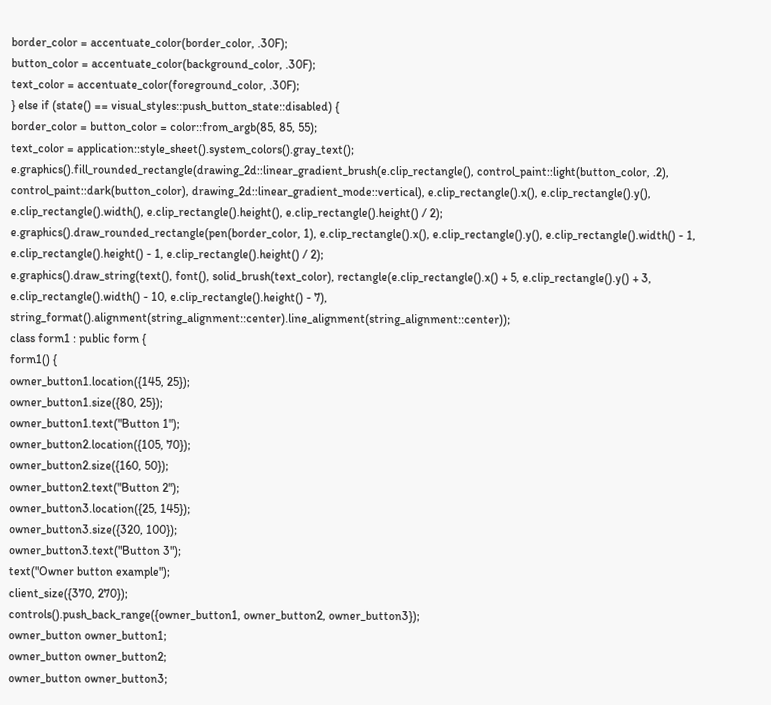border_color = accentuate_color(border_color, .30F);
button_color = accentuate_color(background_color, .30F);
text_color = accentuate_color(foreground_color, .30F);
} else if (state() == visual_styles::push_button_state::disabled) {
border_color = button_color = color::from_argb(85, 85, 55);
text_color = application::style_sheet().system_colors().gray_text();
e.graphics().fill_rounded_rectangle(drawing_2d::linear_gradient_brush(e.clip_rectangle(), control_paint::light(button_color, .2), control_paint::dark(button_color), drawing_2d::linear_gradient_mode::vertical), e.clip_rectangle().x(), e.clip_rectangle().y(), e.clip_rectangle().width(), e.clip_rectangle().height(), e.clip_rectangle().height() / 2);
e.graphics().draw_rounded_rectangle(pen(border_color, 1), e.clip_rectangle().x(), e.clip_rectangle().y(), e.clip_rectangle().width() - 1, e.clip_rectangle().height() - 1, e.clip_rectangle().height() / 2);
e.graphics().draw_string(text(), font(), solid_brush(text_color), rectangle(e.clip_rectangle().x() + 5, e.clip_rectangle().y() + 3, e.clip_rectangle().width() - 10, e.clip_rectangle().height() - 7), string_format().alignment(string_alignment::center).line_alignment(string_alignment::center));
class form1 : public form {
form1() {
owner_button1.location({145, 25});
owner_button1.size({80, 25});
owner_button1.text("Button 1");
owner_button2.location({105, 70});
owner_button2.size({160, 50});
owner_button2.text("Button 2");
owner_button3.location({25, 145});
owner_button3.size({320, 100});
owner_button3.text("Button 3");
text("Owner button example");
client_size({370, 270});
controls().push_back_range({owner_button1, owner_button2, owner_button3});
owner_button owner_button1;
owner_button owner_button2;
owner_button owner_button3;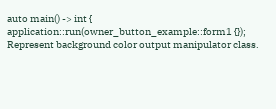auto main() -> int {
application::run(owner_button_example::form1 {});
Represent background color output manipulator class.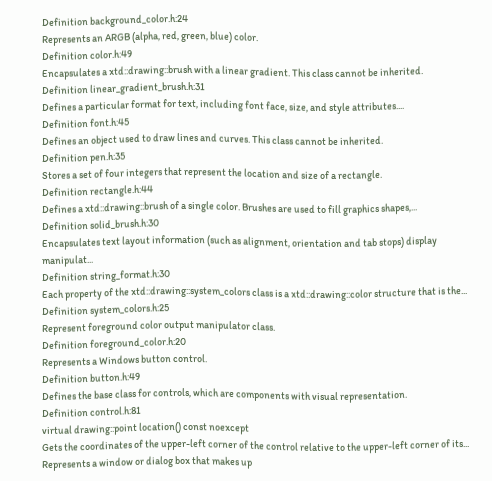Definition background_color.h:24
Represents an ARGB (alpha, red, green, blue) color.
Definition color.h:49
Encapsulates a xtd::drawing::brush with a linear gradient. This class cannot be inherited.
Definition linear_gradient_brush.h:31
Defines a particular format for text, including font face, size, and style attributes....
Definition font.h:45
Defines an object used to draw lines and curves. This class cannot be inherited.
Definition pen.h:35
Stores a set of four integers that represent the location and size of a rectangle.
Definition rectangle.h:44
Defines a xtd::drawing::brush of a single color. Brushes are used to fill graphics shapes,...
Definition solid_brush.h:30
Encapsulates text layout information (such as alignment, orientation and tab stops) display manipulat...
Definition string_format.h:30
Each property of the xtd::drawing::system_colors class is a xtd::drawing::color structure that is the...
Definition system_colors.h:25
Represent foreground color output manipulator class.
Definition foreground_color.h:20
Represents a Windows button control.
Definition button.h:49
Defines the base class for controls, which are components with visual representation.
Definition control.h:81
virtual drawing::point location() const noexcept
Gets the coordinates of the upper-left corner of the control relative to the upper-left corner of its...
Represents a window or dialog box that makes up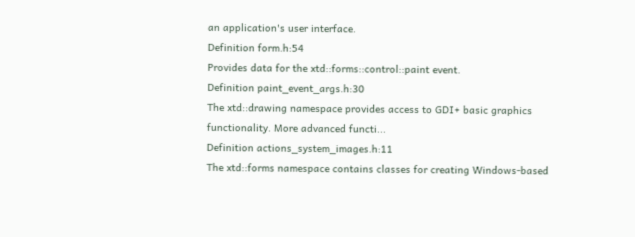an application's user interface.
Definition form.h:54
Provides data for the xtd::forms::control::paint event.
Definition paint_event_args.h:30
The xtd::drawing namespace provides access to GDI+ basic graphics functionality. More advanced functi...
Definition actions_system_images.h:11
The xtd::forms namespace contains classes for creating Windows-based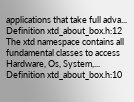applications that take full adva...
Definition xtd_about_box.h:12
The xtd namespace contains all fundamental classes to access Hardware, Os, System,...
Definition xtd_about_box.h:10